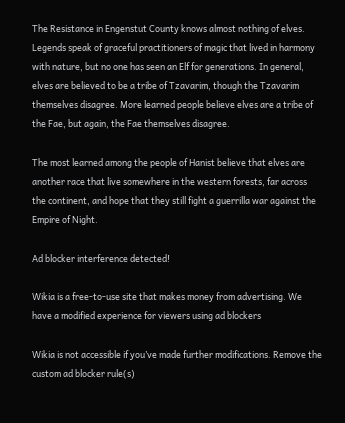The Resistance in Engenstut County knows almost nothing of elves. Legends speak of graceful practitioners of magic that lived in harmony with nature, but no one has seen an Elf for generations. In general, elves are believed to be a tribe of Tzavarim, though the Tzavarim themselves disagree. More learned people believe elves are a tribe of the Fae, but again, the Fae themselves disagree.

The most learned among the people of Hanist believe that elves are another race that live somewhere in the western forests, far across the continent, and hope that they still fight a guerrilla war against the Empire of Night.

Ad blocker interference detected!

Wikia is a free-to-use site that makes money from advertising. We have a modified experience for viewers using ad blockers

Wikia is not accessible if you’ve made further modifications. Remove the custom ad blocker rule(s)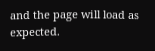and the page will load as expected.